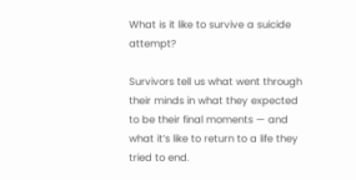What is it like to survive a suicide attempt?

Survivors tell us what went through their minds in what they expected to be their final moments — and what it’s like to return to a life they tried to end.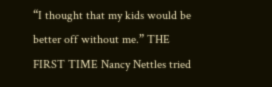“I thought that my kids would be better off without me.” THE FIRST TIME Nancy Nettles tried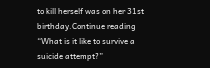to kill herself was on her 31st birthday.Continue reading “What is it like to survive a suicide attempt?”